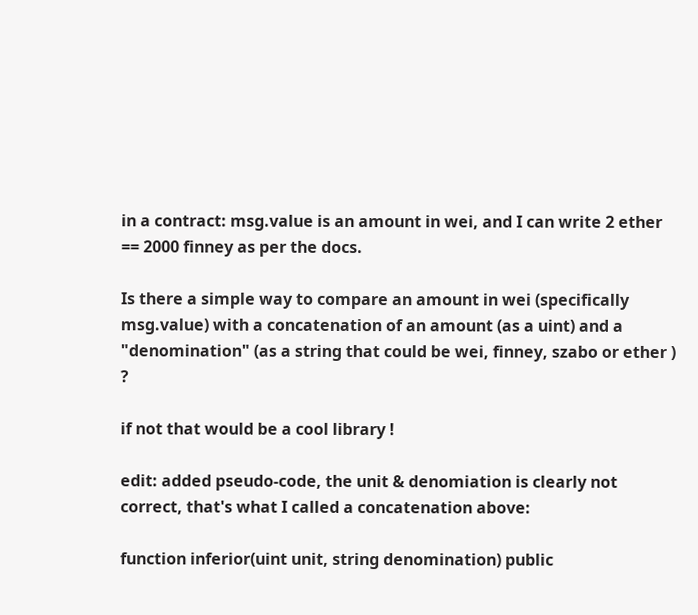in a contract: msg.value is an amount in wei, and I can write 2 ether == 2000 finney as per the docs.

Is there a simple way to compare an amount in wei (specifically msg.value) with a concatenation of an amount (as a uint) and a "denomination" (as a string that could be wei, finney, szabo or ether ) ?

if not that would be a cool library !

edit: added pseudo-code, the unit & denomiation is clearly not correct, that's what I called a concatenation above:

function inferior(uint unit, string denomination) public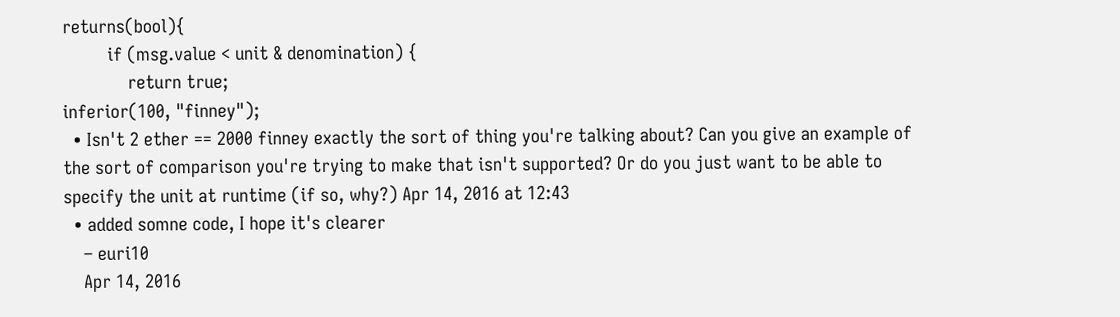returns(bool){
         if (msg.value < unit & denomination) {
             return true;
inferior(100, "finney");
  • Isn't 2 ether == 2000 finney exactly the sort of thing you're talking about? Can you give an example of the sort of comparison you're trying to make that isn't supported? Or do you just want to be able to specify the unit at runtime (if so, why?) Apr 14, 2016 at 12:43
  • added somne code, I hope it's clearer
    – euri10
    Apr 14, 2016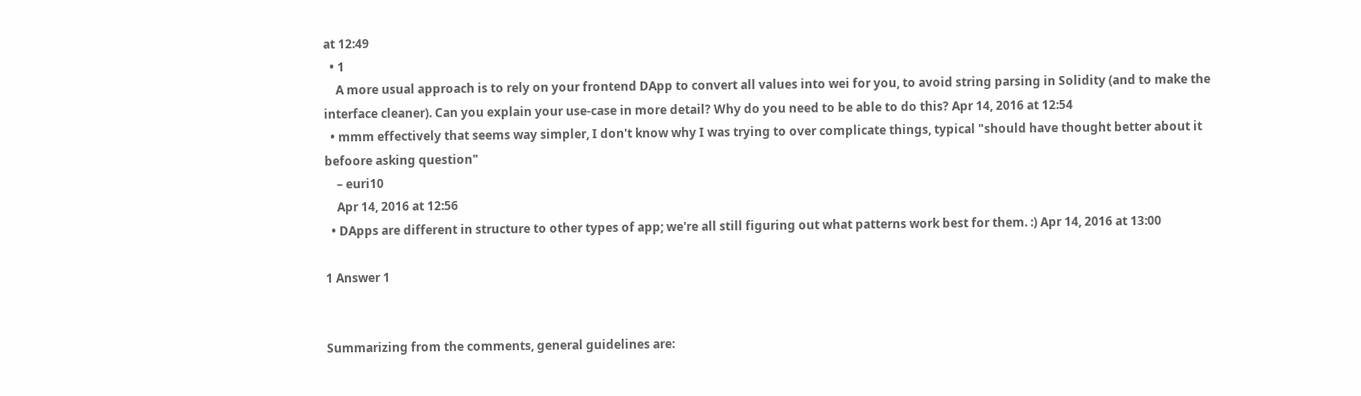at 12:49
  • 1
    A more usual approach is to rely on your frontend DApp to convert all values into wei for you, to avoid string parsing in Solidity (and to make the interface cleaner). Can you explain your use-case in more detail? Why do you need to be able to do this? Apr 14, 2016 at 12:54
  • mmm effectively that seems way simpler, I don't know why I was trying to over complicate things, typical "should have thought better about it befoore asking question"
    – euri10
    Apr 14, 2016 at 12:56
  • DApps are different in structure to other types of app; we're all still figuring out what patterns work best for them. :) Apr 14, 2016 at 13:00

1 Answer 1


Summarizing from the comments, general guidelines are: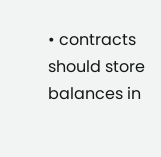• contracts should store balances in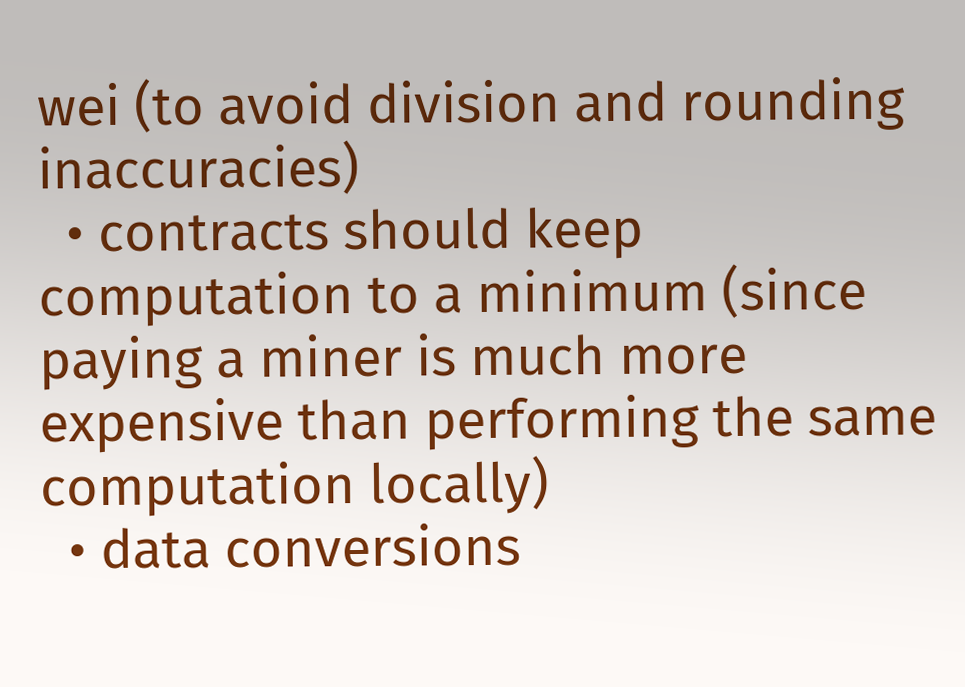wei (to avoid division and rounding inaccuracies)
  • contracts should keep computation to a minimum (since paying a miner is much more expensive than performing the same computation locally)
  • data conversions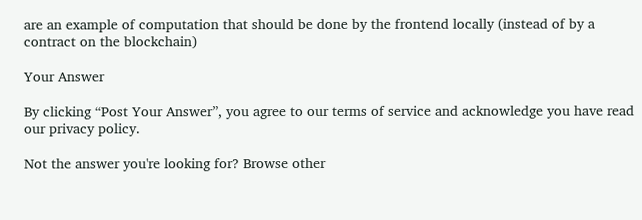are an example of computation that should be done by the frontend locally (instead of by a contract on the blockchain)

Your Answer

By clicking “Post Your Answer”, you agree to our terms of service and acknowledge you have read our privacy policy.

Not the answer you're looking for? Browse other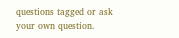questions tagged or ask your own question.